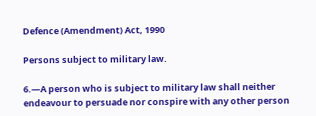Defence (Amendment) Act, 1990

Persons subject to military law.

6.—A person who is subject to military law shall neither endeavour to persuade nor conspire with any other person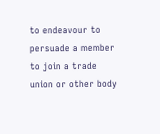to endeavour to persuade a member to join a trade union or other body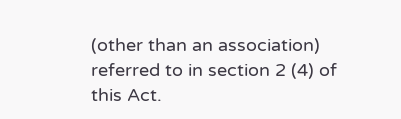(other than an association) referred to in section 2 (4) of this Act.